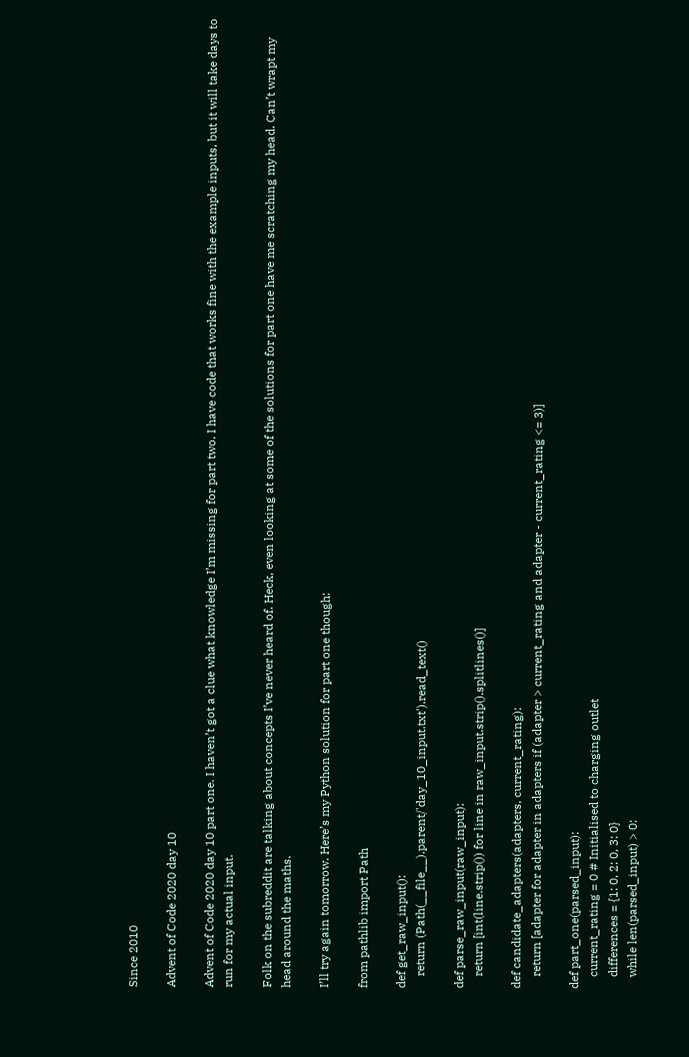Since 2010

Advent of Code 2020 day 10

Advent of Code 2020 day 10 part one. I haven’t got a clue what knowledge I’m missing for part two. I have code that works fine with the example inputs, but it will take days to run for my actual input.

Folk on the subreddit are talking about concepts I’ve never heard of. Heck, even looking at some of the solutions for part one have me scratching my head. Can’t wrapt my head around the maths.

I’ll try again tomorrow. Here’s my Python solution for part one though:

from pathlib import Path

def get_raw_input():
    return (Path(__file__).parent/'day_10_input.txt').read_text()

def parse_raw_input(raw_input):
    return [int(line.strip()) for line in raw_input.strip().splitlines()]

def candidate_adapters(adapters, current_rating):
    return [adapter for adapter in adapters if (adapter > current_rating and adapter - current_rating <= 3)]

def part_one(parsed_input):
    current_rating = 0 # Initialised to charging outlet
    differences = {1: 0, 2: 0, 3: 0}
    while len(parsed_input) > 0: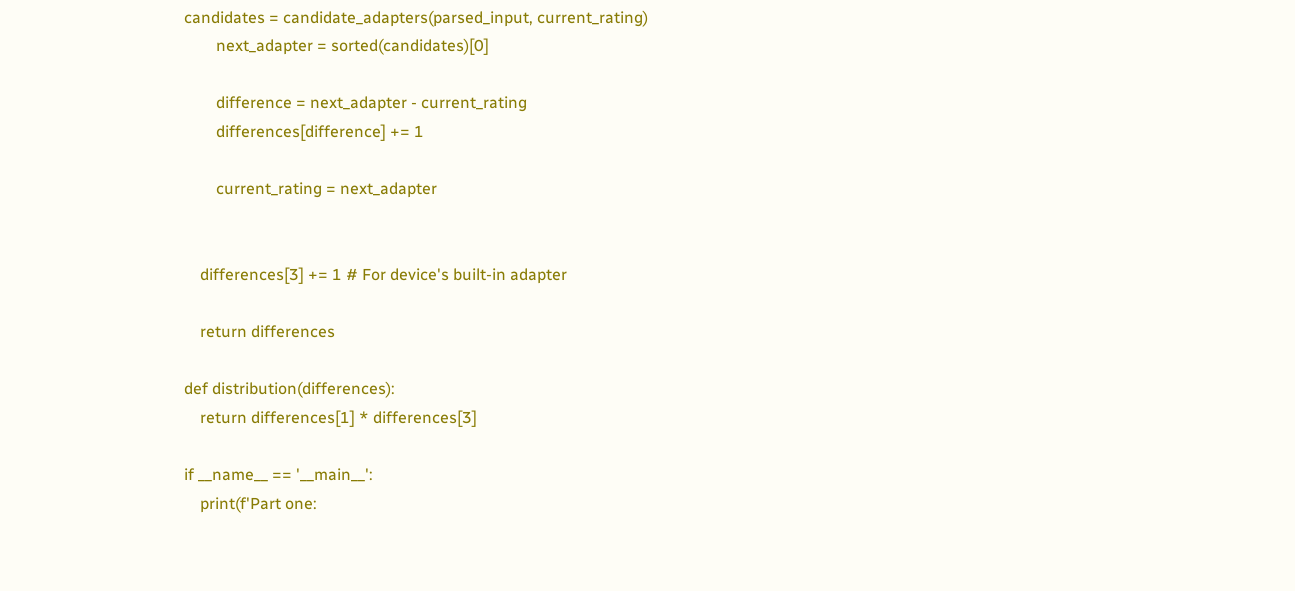candidates = candidate_adapters(parsed_input, current_rating)
        next_adapter = sorted(candidates)[0]

        difference = next_adapter - current_rating
        differences[difference] += 1

        current_rating = next_adapter


    differences[3] += 1 # For device's built-in adapter

    return differences

def distribution(differences):
    return differences[1] * differences[3]

if __name__ == '__main__':
    print(f'Part one: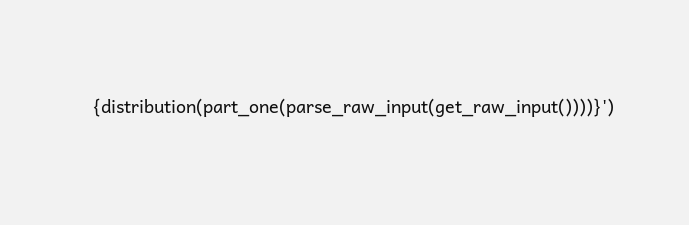{distribution(part_one(parse_raw_input(get_raw_input())))}')